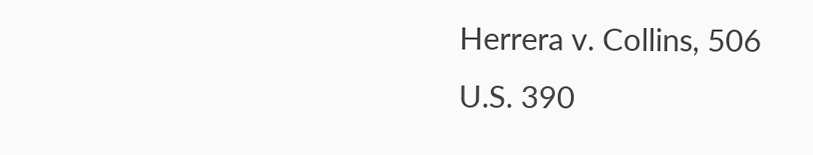Herrera v. Collins, 506 U.S. 390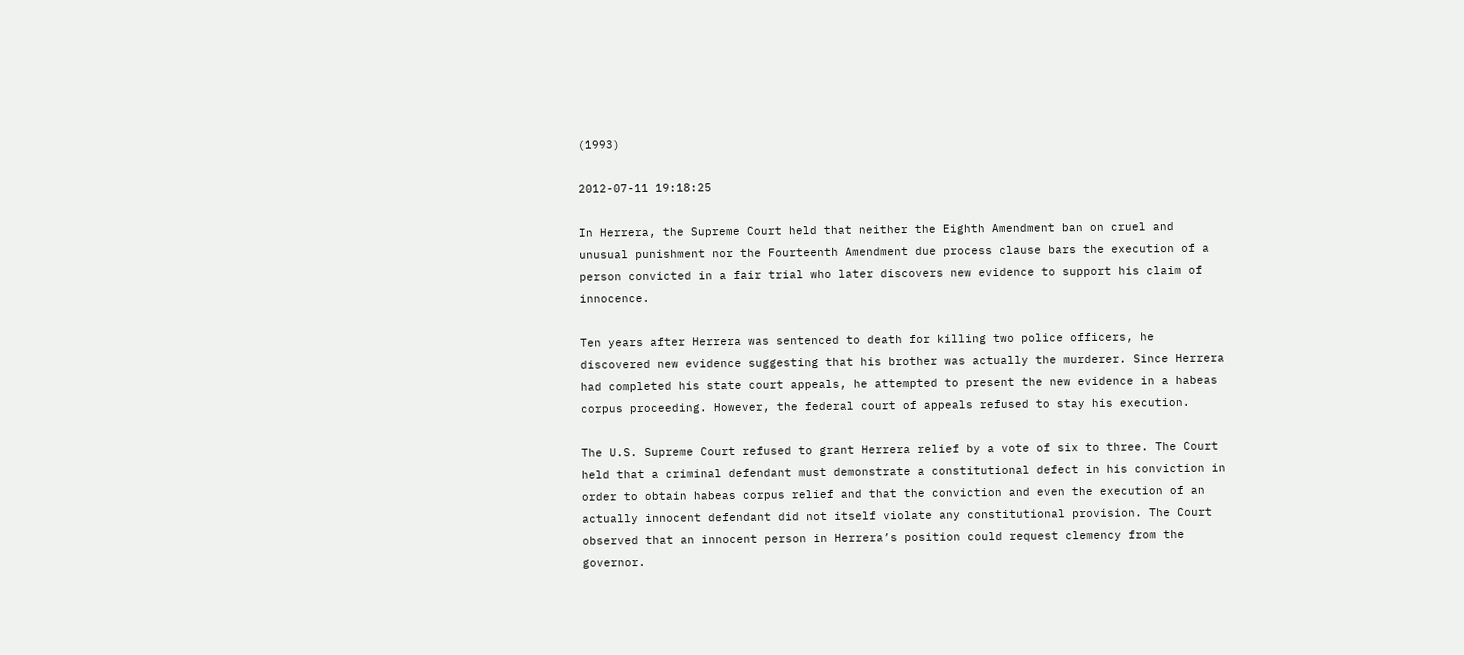(1993)

2012-07-11 19:18:25

In Herrera, the Supreme Court held that neither the Eighth Amendment ban on cruel and unusual punishment nor the Fourteenth Amendment due process clause bars the execution of a person convicted in a fair trial who later discovers new evidence to support his claim of innocence.

Ten years after Herrera was sentenced to death for killing two police officers, he discovered new evidence suggesting that his brother was actually the murderer. Since Herrera had completed his state court appeals, he attempted to present the new evidence in a habeas corpus proceeding. However, the federal court of appeals refused to stay his execution.

The U.S. Supreme Court refused to grant Herrera relief by a vote of six to three. The Court held that a criminal defendant must demonstrate a constitutional defect in his conviction in order to obtain habeas corpus relief and that the conviction and even the execution of an actually innocent defendant did not itself violate any constitutional provision. The Court observed that an innocent person in Herrera’s position could request clemency from the governor.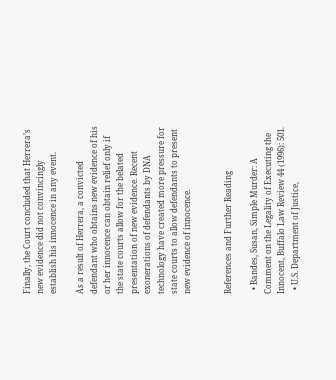Finally, the Court concluded that Herrera’s new evidence did not convincingly establish his innocence in any event.

As a result of Herrera, a convicted defendant who obtains new evidence of his or her innocence can obtain relief only if the state courts allow for the belated presentation of new evidence. Recent exonerations of defendants by DNA technology have created more pressure for state courts to allow defendants to present new evidence of innocence.


References and Further Reading

  • Bandes, Susan, Simple Murder: A Comment on the Legality of Executing the Innocent, Buffalo Law Review 44 (1996): 501.
  • U.S. Department of Justice,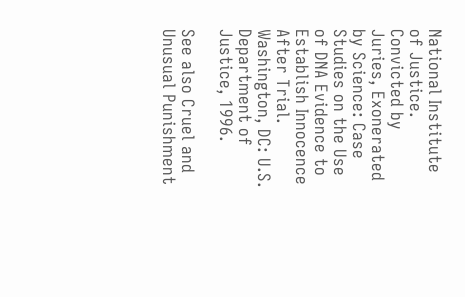National Institute of Justice. Convicted by Juries, Exonerated by Science: Case Studies on the Use of DNA Evidence to Establish Innocence After Trial. Washington, DC: U.S. Department of Justice, 1996.

See also Cruel and Unusual Punishment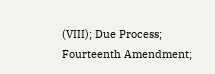(VIII); Due Process; Fourteenth Amendment;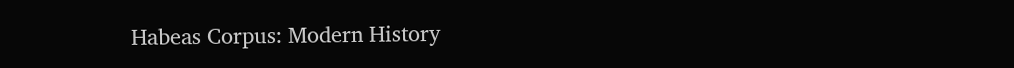Habeas Corpus: Modern History